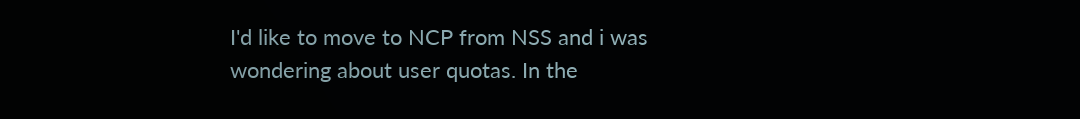I'd like to move to NCP from NSS and i was wondering about user quotas. In the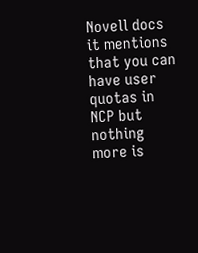Novell docs it mentions that you can have user quotas in NCP but nothing more is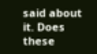said about it. Does these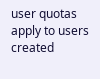user quotas apply to users created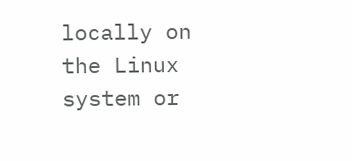locally on the Linux system or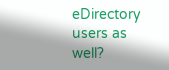eDirectory users as well?